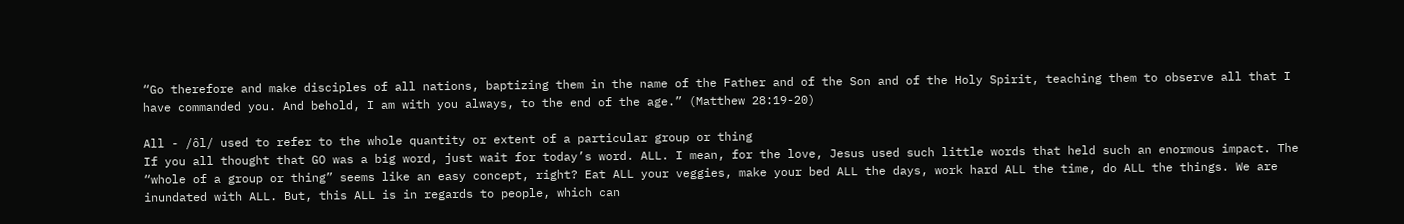“Go therefore and make disciples of all nations, baptizing them in the name of the Father and of the Son and of the Holy Spirit, teaching them to observe all that I have commanded you. And behold, I am with you always, to the end of the age.” (Matthew 28:19-20)

All - /ôl/ used to refer to the whole quantity or extent of a particular group or thing
If you all thought that GO was a big word, just wait for today’s word. ALL. I mean, for the love, Jesus used such little words that held such an enormous impact. The “whole of a group or thing” seems like an easy concept, right? Eat ALL your veggies, make your bed ALL the days, work hard ALL the time, do ALL the things. We are inundated with ALL. But, this ALL is in regards to people, which can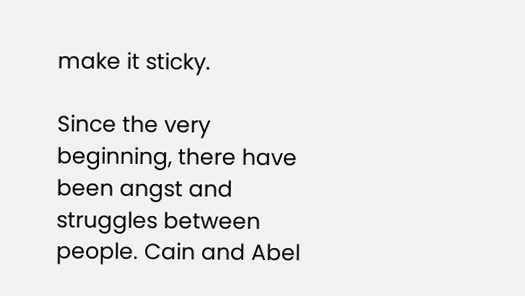make it sticky.

Since the very beginning, there have been angst and struggles between people. Cain and Abel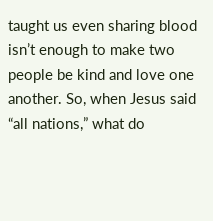taught us even sharing blood isn’t enough to make two people be kind and love one another. So, when Jesus said “all nations,” what do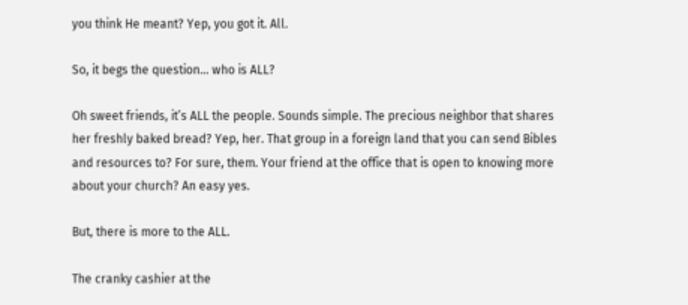you think He meant? Yep, you got it. All.

So, it begs the question… who is ALL?

Oh sweet friends, it’s ALL the people. Sounds simple. The precious neighbor that shares her freshly baked bread? Yep, her. That group in a foreign land that you can send Bibles and resources to? For sure, them. Your friend at the office that is open to knowing more about your church? An easy yes.

But, there is more to the ALL.

The cranky cashier at the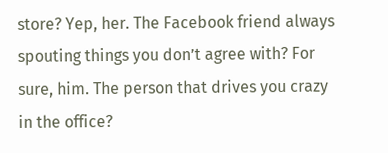store? Yep, her. The Facebook friend always spouting things you don’t agree with? For sure, him. The person that drives you crazy in the office?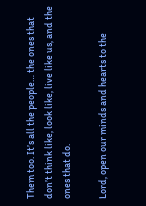Them too. It’s all the people… the ones that don’t think like, look like, live like us, and the ones that do.

Lord, open our minds and hearts to the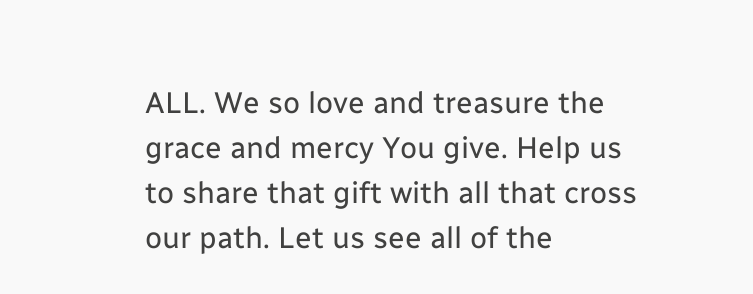ALL. We so love and treasure the grace and mercy You give. Help us to share that gift with all that cross our path. Let us see all of the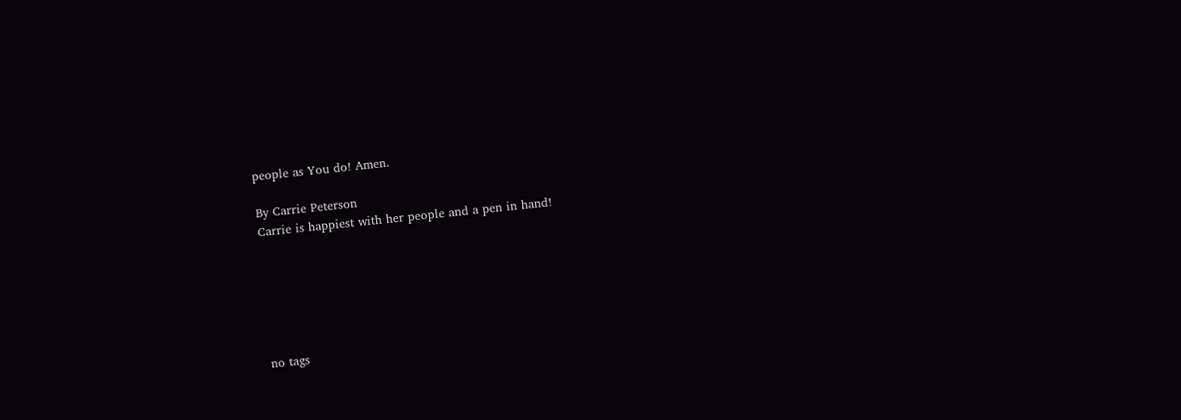people as You do! Amen.

By Carrie Peterson
Carrie is happiest with her people and a pen in hand!






no tags